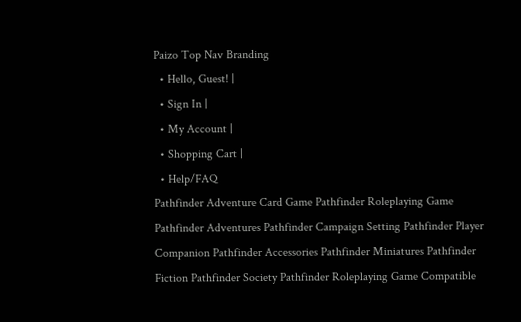Paizo Top Nav Branding
  • Hello, Guest! |
  • Sign In |
  • My Account |
  • Shopping Cart |
  • Help/FAQ
Pathfinder Adventure Card Game Pathfinder Roleplaying Game Pathfinder Adventures Pathfinder Campaign Setting Pathfinder Player Companion Pathfinder Accessories Pathfinder Miniatures Pathfinder Fiction Pathfinder Society Pathfinder Roleplaying Game Compatible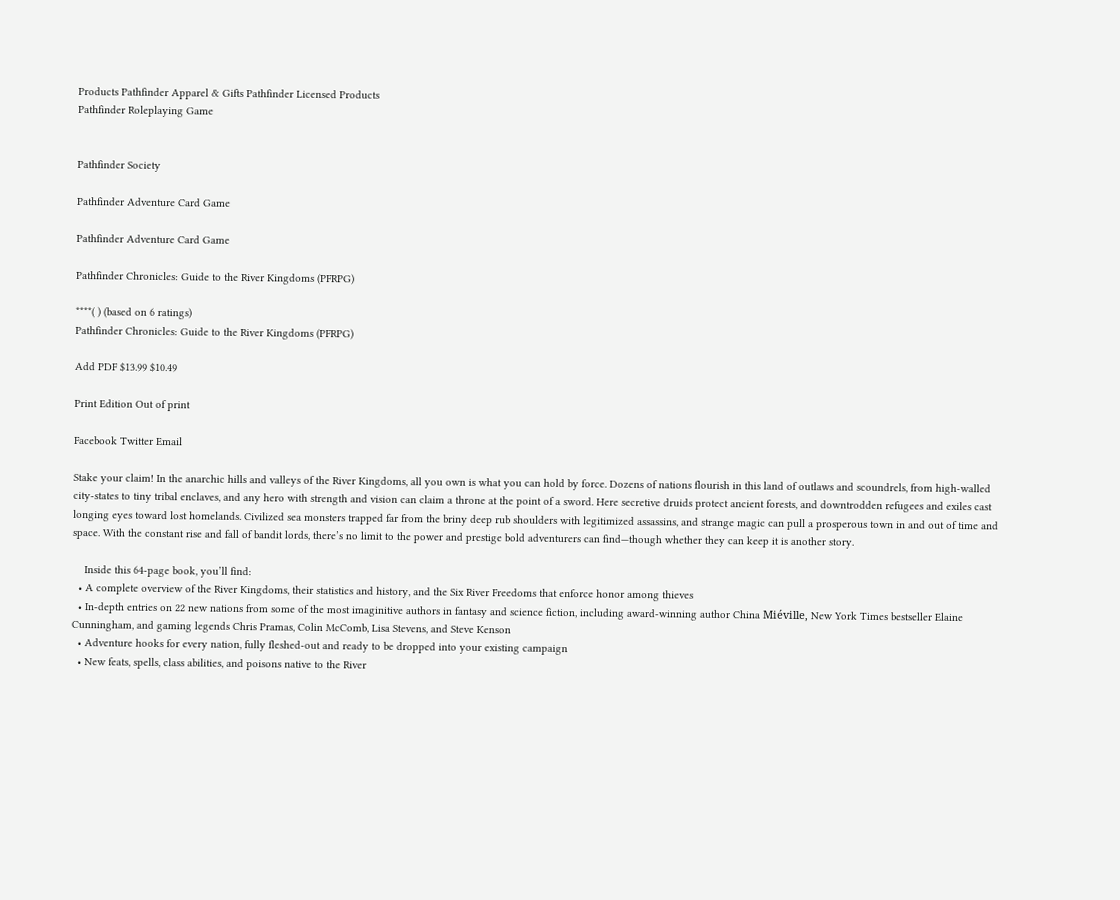Products Pathfinder Apparel & Gifts Pathfinder Licensed Products
Pathfinder Roleplaying Game


Pathfinder Society

Pathfinder Adventure Card Game

Pathfinder Adventure Card Game

Pathfinder Chronicles: Guide to the River Kingdoms (PFRPG)

****( ) (based on 6 ratings)
Pathfinder Chronicles: Guide to the River Kingdoms (PFRPG)

Add PDF $13.99 $10.49

Print Edition Out of print

Facebook Twitter Email

Stake your claim! In the anarchic hills and valleys of the River Kingdoms, all you own is what you can hold by force. Dozens of nations flourish in this land of outlaws and scoundrels, from high-walled city-states to tiny tribal enclaves, and any hero with strength and vision can claim a throne at the point of a sword. Here secretive druids protect ancient forests, and downtrodden refugees and exiles cast longing eyes toward lost homelands. Civilized sea monsters trapped far from the briny deep rub shoulders with legitimized assassins, and strange magic can pull a prosperous town in and out of time and space. With the constant rise and fall of bandit lords, there’s no limit to the power and prestige bold adventurers can find—though whether they can keep it is another story.

    Inside this 64-page book, you’ll find:
  • A complete overview of the River Kingdoms, their statistics and history, and the Six River Freedoms that enforce honor among thieves
  • In-depth entries on 22 new nations from some of the most imaginitive authors in fantasy and science fiction, including award-winning author China Miéville, New York Times bestseller Elaine Cunningham, and gaming legends Chris Pramas, Colin McComb, Lisa Stevens, and Steve Kenson
  • Adventure hooks for every nation, fully fleshed-out and ready to be dropped into your existing campaign
  • New feats, spells, class abilities, and poisons native to the River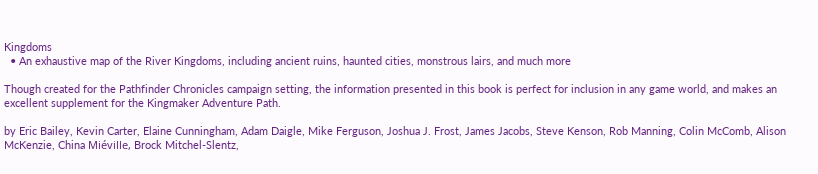Kingdoms
  • An exhaustive map of the River Kingdoms, including ancient ruins, haunted cities, monstrous lairs, and much more

Though created for the Pathfinder Chronicles campaign setting, the information presented in this book is perfect for inclusion in any game world, and makes an excellent supplement for the Kingmaker Adventure Path.

by Eric Bailey, Kevin Carter, Elaine Cunningham, Adam Daigle, Mike Ferguson, Joshua J. Frost, James Jacobs, Steve Kenson, Rob Manning, Colin McComb, Alison McKenzie, China Miéville, Brock Mitchel-Slentz,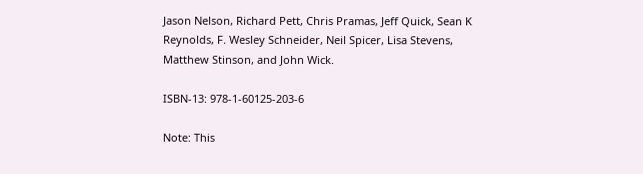Jason Nelson, Richard Pett, Chris Pramas, Jeff Quick, Sean K Reynolds, F. Wesley Schneider, Neil Spicer, Lisa Stevens, Matthew Stinson, and John Wick.

ISBN-13: 978-1-60125-203-6

Note: This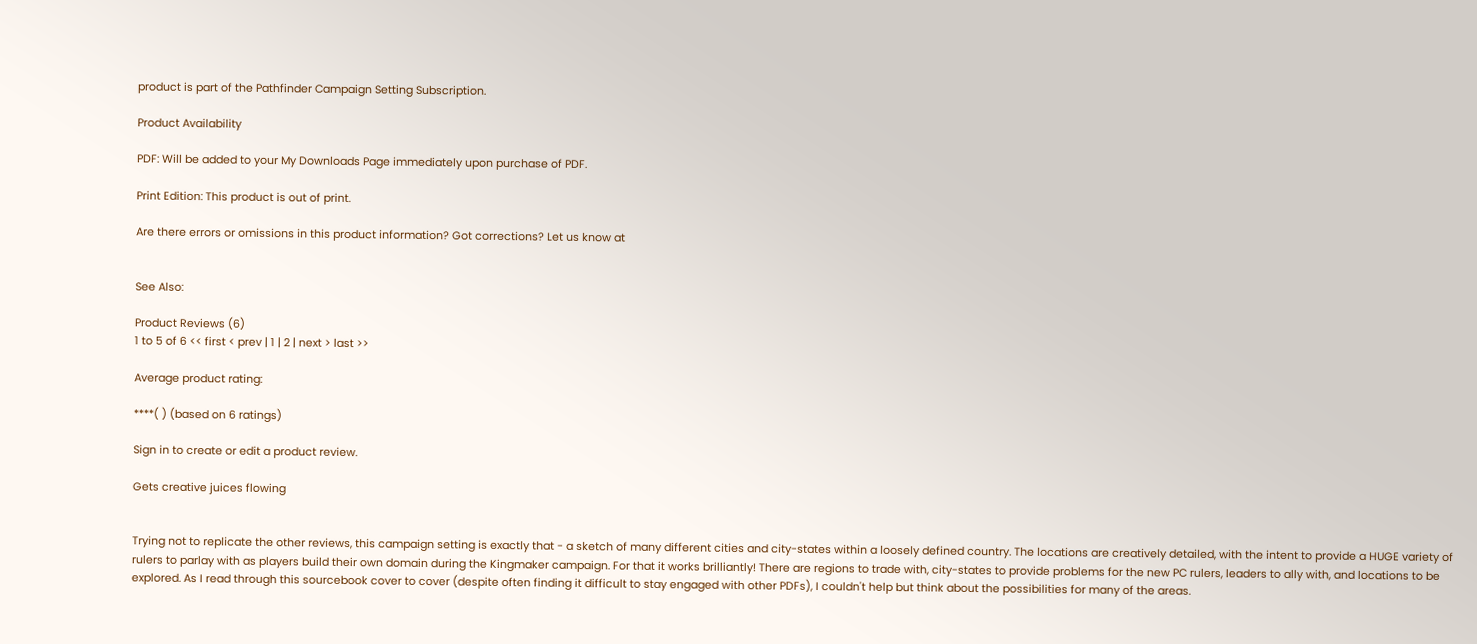product is part of the Pathfinder Campaign Setting Subscription.

Product Availability

PDF: Will be added to your My Downloads Page immediately upon purchase of PDF.

Print Edition: This product is out of print.

Are there errors or omissions in this product information? Got corrections? Let us know at


See Also:

Product Reviews (6)
1 to 5 of 6 << first < prev | 1 | 2 | next > last >>

Average product rating:

****( ) (based on 6 ratings)

Sign in to create or edit a product review.

Gets creative juices flowing


Trying not to replicate the other reviews, this campaign setting is exactly that - a sketch of many different cities and city-states within a loosely defined country. The locations are creatively detailed, with the intent to provide a HUGE variety of rulers to parlay with as players build their own domain during the Kingmaker campaign. For that it works brilliantly! There are regions to trade with, city-states to provide problems for the new PC rulers, leaders to ally with, and locations to be explored. As I read through this sourcebook cover to cover (despite often finding it difficult to stay engaged with other PDFs), I couldn't help but think about the possibilities for many of the areas.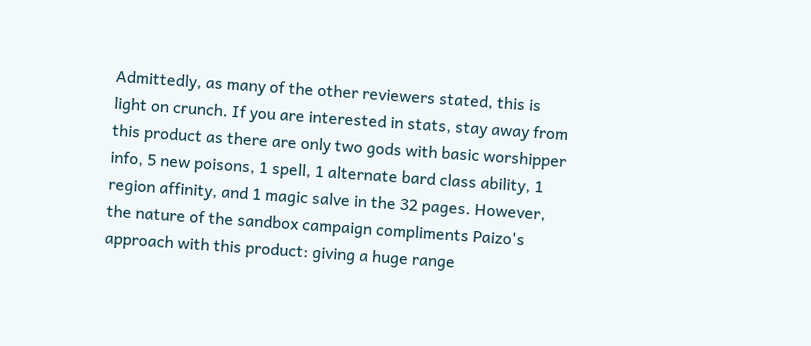Admittedly, as many of the other reviewers stated, this is light on crunch. If you are interested in stats, stay away from this product as there are only two gods with basic worshipper info, 5 new poisons, 1 spell, 1 alternate bard class ability, 1 region affinity, and 1 magic salve in the 32 pages. However, the nature of the sandbox campaign compliments Paizo's approach with this product: giving a huge range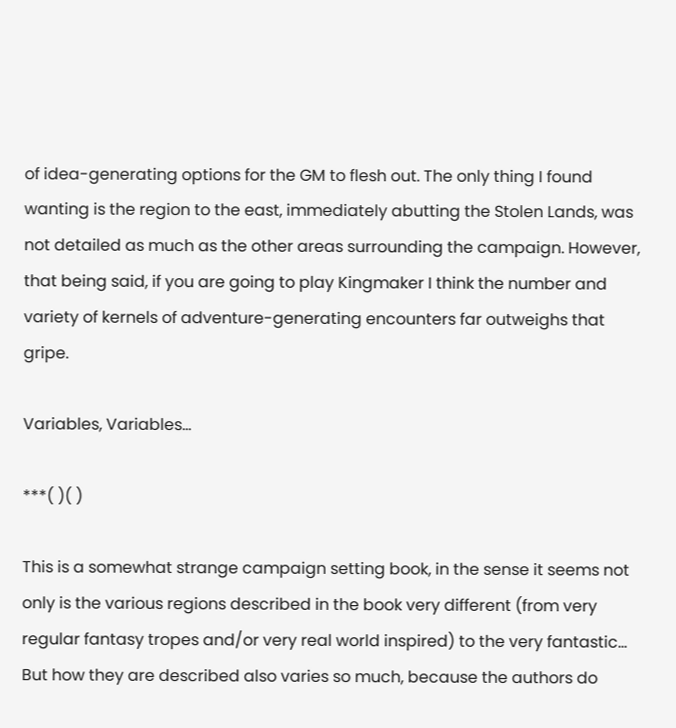of idea-generating options for the GM to flesh out. The only thing I found wanting is the region to the east, immediately abutting the Stolen Lands, was not detailed as much as the other areas surrounding the campaign. However, that being said, if you are going to play Kingmaker I think the number and variety of kernels of adventure-generating encounters far outweighs that gripe.

Variables, Variables...

***( )( )

This is a somewhat strange campaign setting book, in the sense it seems not only is the various regions described in the book very different (from very regular fantasy tropes and/or very real world inspired) to the very fantastic... But how they are described also varies so much, because the authors do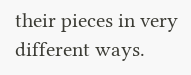their pieces in very different ways.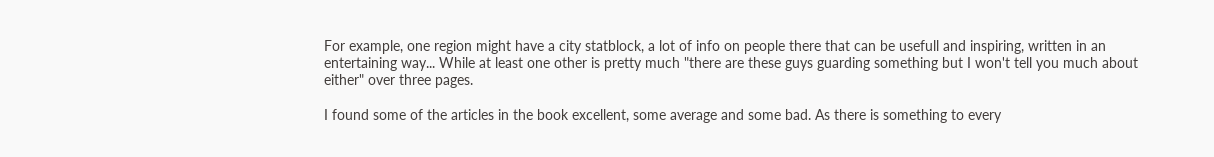For example, one region might have a city statblock, a lot of info on people there that can be usefull and inspiring, written in an entertaining way... While at least one other is pretty much "there are these guys guarding something but I won't tell you much about either" over three pages.

I found some of the articles in the book excellent, some average and some bad. As there is something to every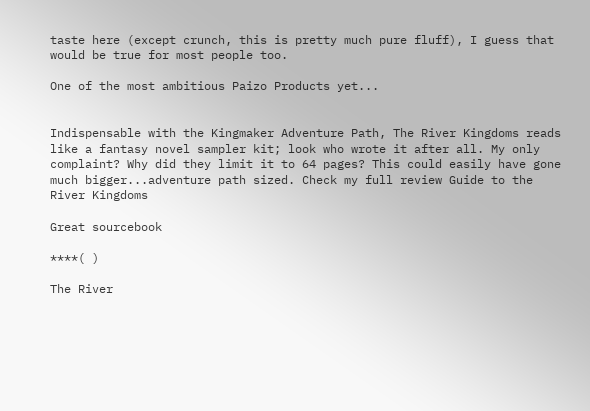taste here (except crunch, this is pretty much pure fluff), I guess that would be true for most people too.

One of the most ambitious Paizo Products yet...


Indispensable with the Kingmaker Adventure Path, The River Kingdoms reads like a fantasy novel sampler kit; look who wrote it after all. My only complaint? Why did they limit it to 64 pages? This could easily have gone much bigger...adventure path sized. Check my full review Guide to the River Kingdoms

Great sourcebook

****( )

The River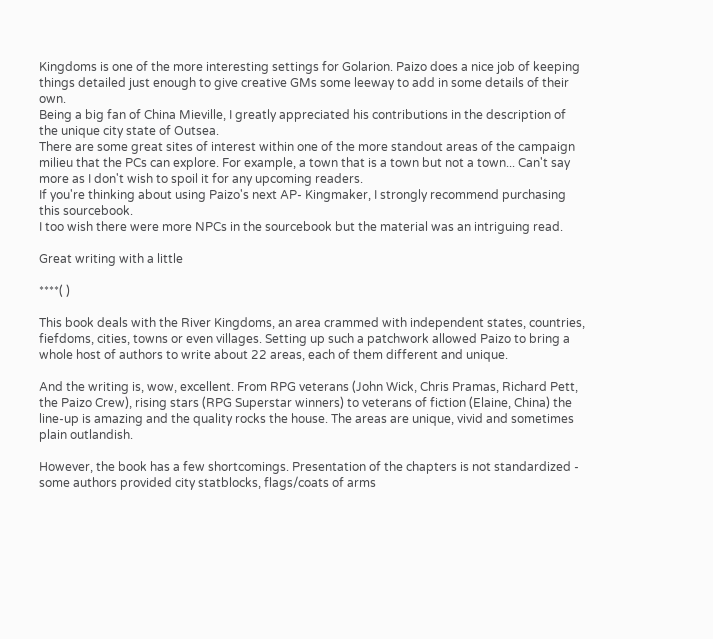Kingdoms is one of the more interesting settings for Golarion. Paizo does a nice job of keeping things detailed just enough to give creative GMs some leeway to add in some details of their own.
Being a big fan of China Mieville, I greatly appreciated his contributions in the description of the unique city state of Outsea.
There are some great sites of interest within one of the more standout areas of the campaign milieu that the PCs can explore. For example, a town that is a town but not a town... Can't say more as I don't wish to spoil it for any upcoming readers.
If you're thinking about using Paizo's next AP- Kingmaker, I strongly recommend purchasing this sourcebook.
I too wish there were more NPCs in the sourcebook but the material was an intriguing read.

Great writing with a little

****( )

This book deals with the River Kingdoms, an area crammed with independent states, countries, fiefdoms, cities, towns or even villages. Setting up such a patchwork allowed Paizo to bring a whole host of authors to write about 22 areas, each of them different and unique.

And the writing is, wow, excellent. From RPG veterans (John Wick, Chris Pramas, Richard Pett, the Paizo Crew), rising stars (RPG Superstar winners) to veterans of fiction (Elaine, China) the line-up is amazing and the quality rocks the house. The areas are unique, vivid and sometimes plain outlandish.

However, the book has a few shortcomings. Presentation of the chapters is not standardized - some authors provided city statblocks, flags/coats of arms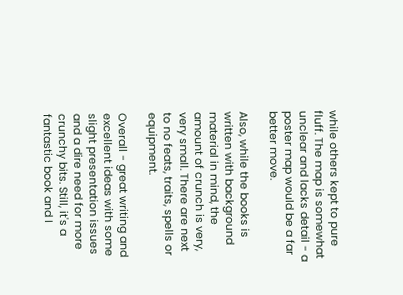while others kept to pure fluff. The map is somewhat unclear and lacks detail - a poster map would be a far better move.

Also, while the books is written with background material in mind, the amount of crunch is very, very small. There are next to no feats, traits, spells or equipment.

Overall - great writing and excellent ideas with some slight presentation issues and a dire need for more crunchy bits. Still, it's a fantastic book and I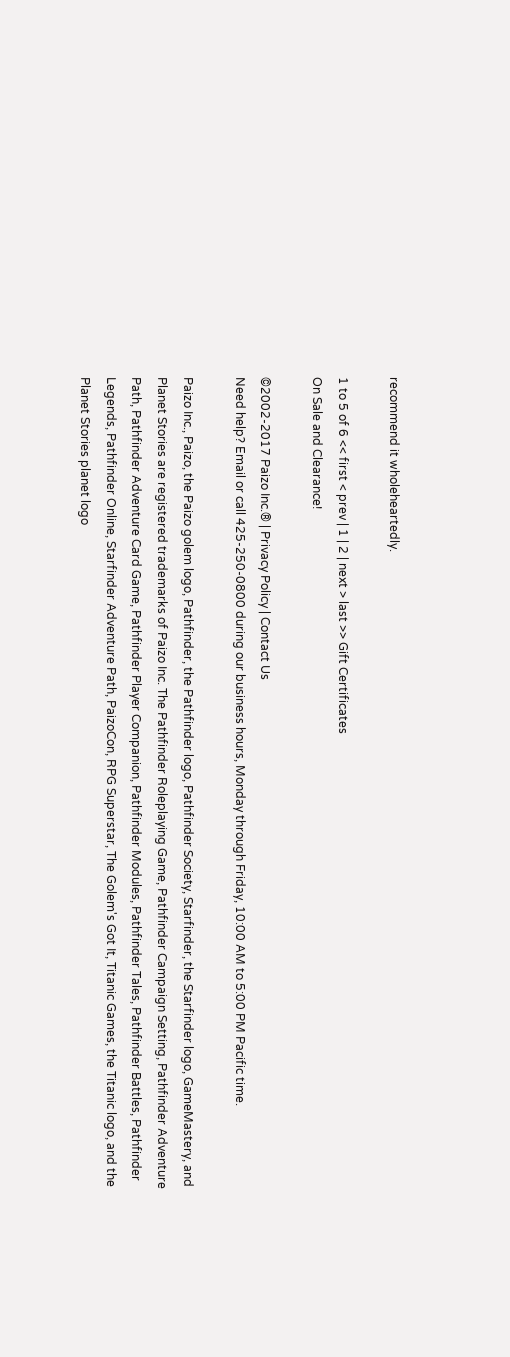recommend it wholeheartedly.

1 to 5 of 6 << first < prev | 1 | 2 | next > last >> Gift Certificates
On Sale and Clearance!

©2002-2017 Paizo Inc.® | Privacy Policy | Contact Us
Need help? Email or call 425-250-0800 during our business hours, Monday through Friday, 10:00 AM to 5:00 PM Pacific time.

Paizo Inc., Paizo, the Paizo golem logo, Pathfinder, the Pathfinder logo, Pathfinder Society, Starfinder, the Starfinder logo, GameMastery, and Planet Stories are registered trademarks of Paizo Inc. The Pathfinder Roleplaying Game, Pathfinder Campaign Setting, Pathfinder Adventure Path, Pathfinder Adventure Card Game, Pathfinder Player Companion, Pathfinder Modules, Pathfinder Tales, Pathfinder Battles, Pathfinder Legends, Pathfinder Online, Starfinder Adventure Path, PaizoCon, RPG Superstar, The Golem's Got It, Titanic Games, the Titanic logo, and the Planet Stories planet logo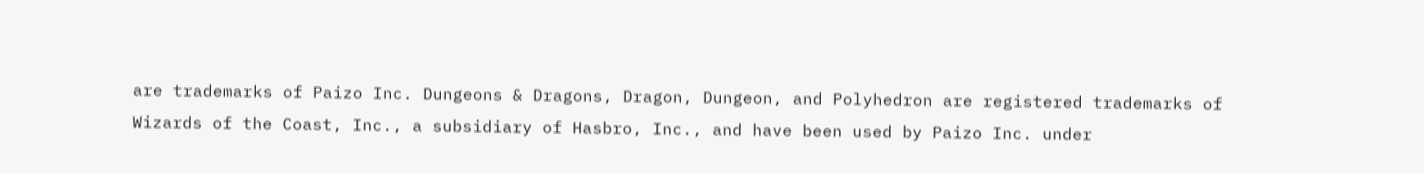are trademarks of Paizo Inc. Dungeons & Dragons, Dragon, Dungeon, and Polyhedron are registered trademarks of Wizards of the Coast, Inc., a subsidiary of Hasbro, Inc., and have been used by Paizo Inc. under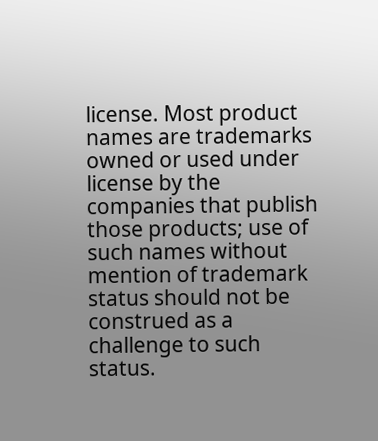license. Most product names are trademarks owned or used under license by the companies that publish those products; use of such names without mention of trademark status should not be construed as a challenge to such status.